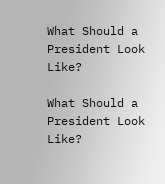What Should a President Look Like?

What Should a President Look Like?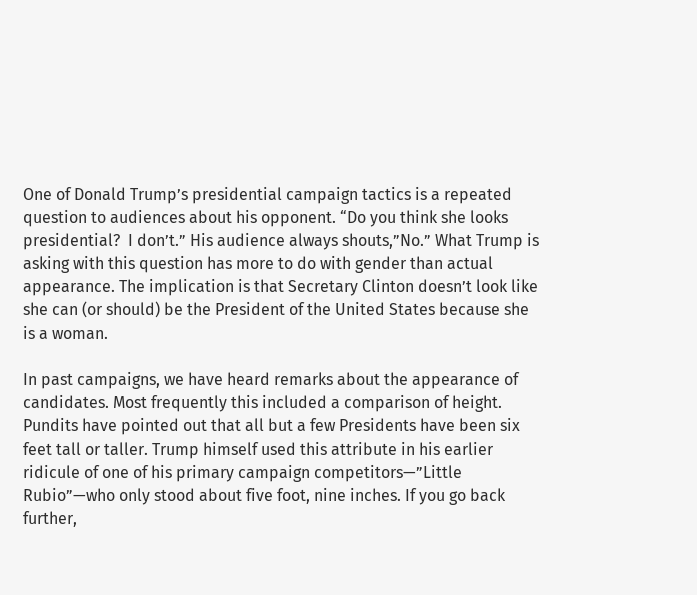One of Donald Trump’s presidential campaign tactics is a repeated question to audiences about his opponent. “Do you think she looks presidential?  I don’t.” His audience always shouts,”No.” What Trump is asking with this question has more to do with gender than actual appearance. The implication is that Secretary Clinton doesn’t look like she can (or should) be the President of the United States because she is a woman.

In past campaigns, we have heard remarks about the appearance of candidates. Most frequently this included a comparison of height. Pundits have pointed out that all but a few Presidents have been six feet tall or taller. Trump himself used this attribute in his earlier ridicule of one of his primary campaign competitors—”Little Rubio”—who only stood about five foot, nine inches. If you go back further,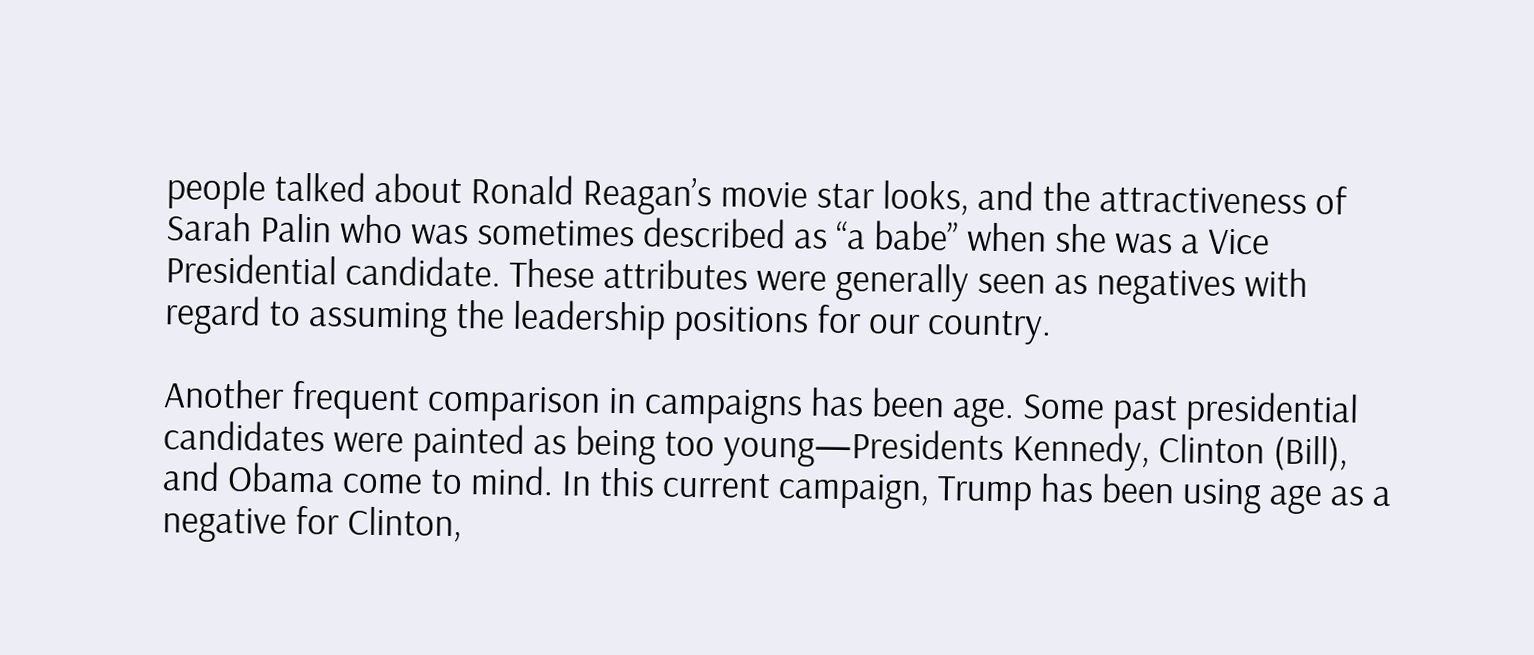people talked about Ronald Reagan’s movie star looks, and the attractiveness of Sarah Palin who was sometimes described as “a babe” when she was a Vice Presidential candidate. These attributes were generally seen as negatives with regard to assuming the leadership positions for our country.

Another frequent comparison in campaigns has been age. Some past presidential candidates were painted as being too young—Presidents Kennedy, Clinton (Bill), and Obama come to mind. In this current campaign, Trump has been using age as a negative for Clinton,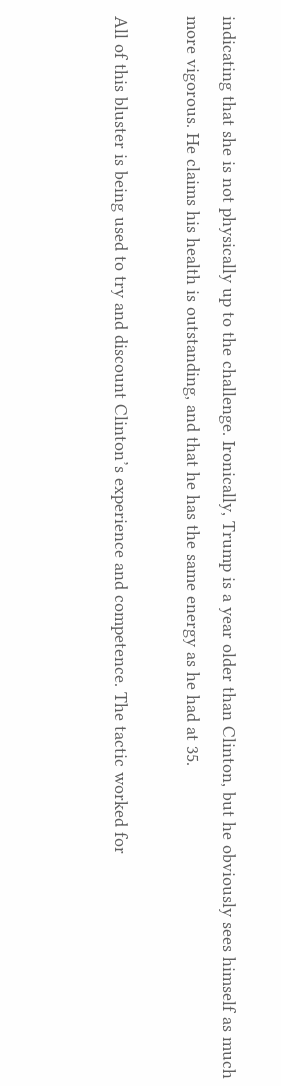indicating that she is not physically up to the challenge. Ironically, Trump is a year older than Clinton, but he obviously sees himself as much more vigorous. He claims his health is outstanding, and that he has the same energy as he had at 35.

All of this bluster is being used to try and discount Clinton’s experience and competence. The tactic worked for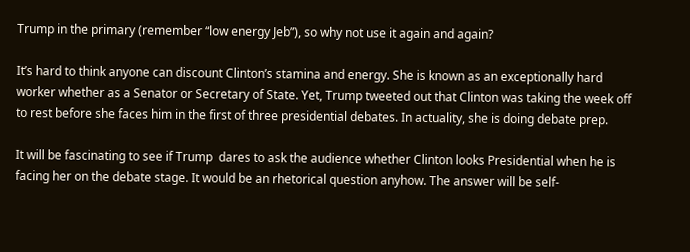Trump in the primary (remember “low energy Jeb”), so why not use it again and again?

It’s hard to think anyone can discount Clinton’s stamina and energy. She is known as an exceptionally hard worker whether as a Senator or Secretary of State. Yet, Trump tweeted out that Clinton was taking the week off to rest before she faces him in the first of three presidential debates. In actuality, she is doing debate prep.

It will be fascinating to see if Trump  dares to ask the audience whether Clinton looks Presidential when he is facing her on the debate stage. It would be an rhetorical question anyhow. The answer will be self-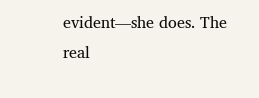evident—she does. The real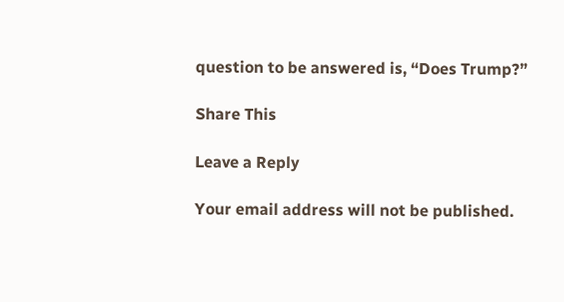question to be answered is, “Does Trump?”

Share This

Leave a Reply

Your email address will not be published.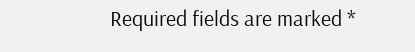Required fields are marked *